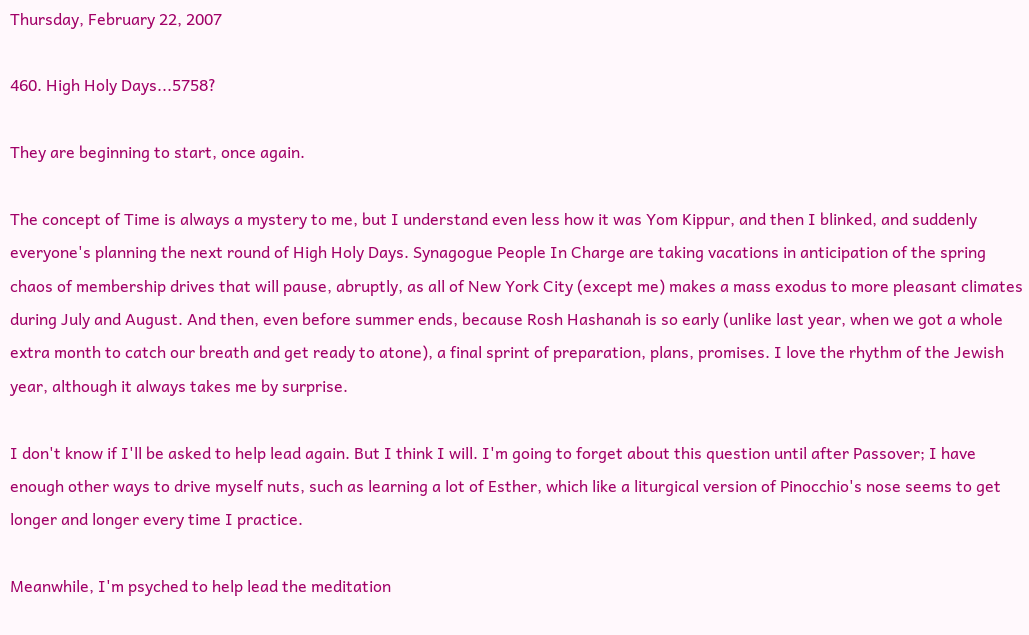Thursday, February 22, 2007

460. High Holy Days...5758?

They are beginning to start, once again.

The concept of Time is always a mystery to me, but I understand even less how it was Yom Kippur, and then I blinked, and suddenly everyone's planning the next round of High Holy Days. Synagogue People In Charge are taking vacations in anticipation of the spring chaos of membership drives that will pause, abruptly, as all of New York City (except me) makes a mass exodus to more pleasant climates during July and August. And then, even before summer ends, because Rosh Hashanah is so early (unlike last year, when we got a whole extra month to catch our breath and get ready to atone), a final sprint of preparation, plans, promises. I love the rhythm of the Jewish year, although it always takes me by surprise.

I don't know if I'll be asked to help lead again. But I think I will. I'm going to forget about this question until after Passover; I have enough other ways to drive myself nuts, such as learning a lot of Esther, which like a liturgical version of Pinocchio's nose seems to get longer and longer every time I practice.

Meanwhile, I'm psyched to help lead the meditation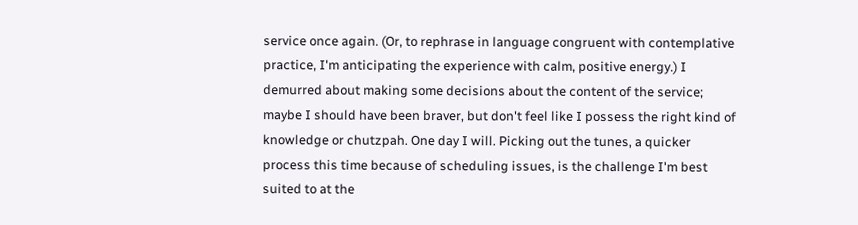service once again. (Or, to rephrase in language congruent with contemplative practice, I'm anticipating the experience with calm, positive energy.) I demurred about making some decisions about the content of the service; maybe I should have been braver, but don't feel like I possess the right kind of knowledge or chutzpah. One day I will. Picking out the tunes, a quicker process this time because of scheduling issues, is the challenge I'm best suited to at the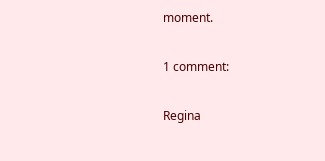moment.

1 comment:

Regina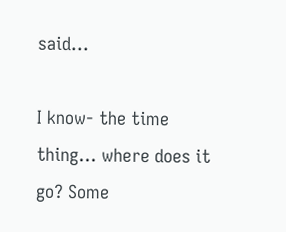said...

I know- the time thing... where does it go? Some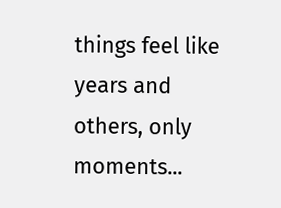things feel like years and others, only moments...